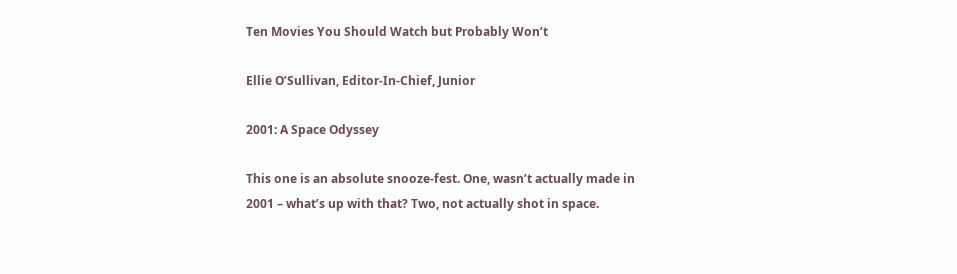Ten Movies You Should Watch but Probably Won’t

Ellie O’Sullivan, Editor-In-Chief, Junior

2001: A Space Odyssey

This one is an absolute snooze-fest. One, wasn’t actually made in 2001 – what’s up with that? Two, not actually shot in space.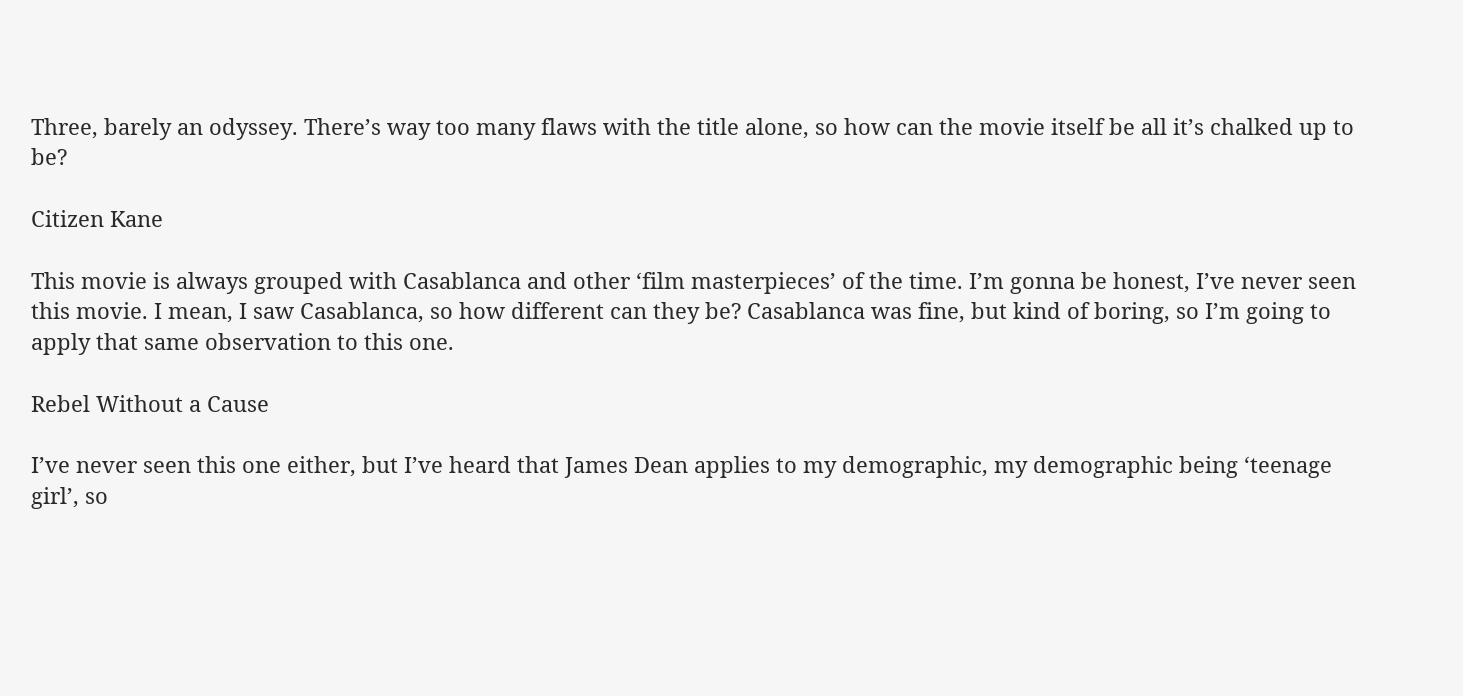Three, barely an odyssey. There’s way too many flaws with the title alone, so how can the movie itself be all it’s chalked up to be?

Citizen Kane

This movie is always grouped with Casablanca and other ‘film masterpieces’ of the time. I’m gonna be honest, I’ve never seen this movie. I mean, I saw Casablanca, so how different can they be? Casablanca was fine, but kind of boring, so I’m going to apply that same observation to this one.

Rebel Without a Cause

I’ve never seen this one either, but I’ve heard that James Dean applies to my demographic, my demographic being ‘teenage girl’, so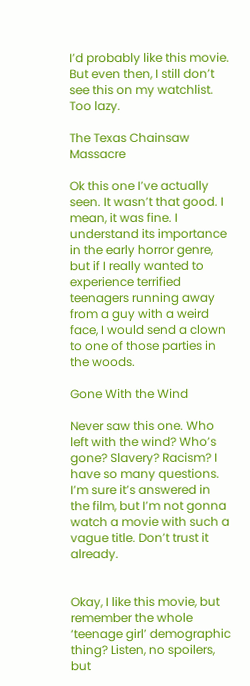I’d probably like this movie. But even then, I still don’t see this on my watchlist. Too lazy.

The Texas Chainsaw Massacre

Ok this one I’ve actually seen. It wasn’t that good. I mean, it was fine. I understand its importance in the early horror genre, but if I really wanted to experience terrified teenagers running away from a guy with a weird face, I would send a clown to one of those parties in the woods.

Gone With the Wind

Never saw this one. Who left with the wind? Who’s gone? Slavery? Racism? I have so many questions. I’m sure it’s answered in the film, but I’m not gonna watch a movie with such a vague title. Don’t trust it already.


Okay, I like this movie, but remember the whole ‘teenage girl’ demographic thing? Listen, no spoilers, but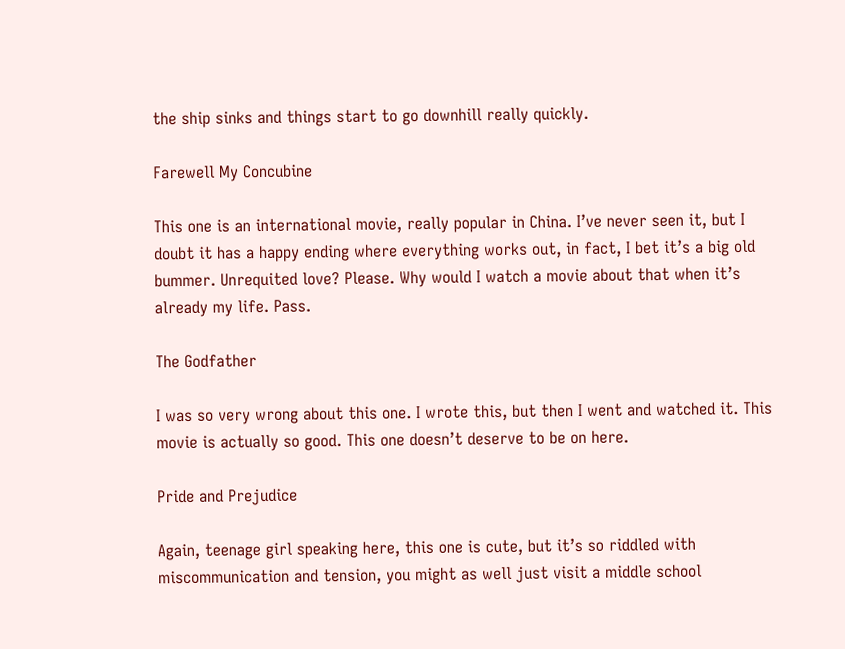the ship sinks and things start to go downhill really quickly.

Farewell My Concubine

This one is an international movie, really popular in China. I’ve never seen it, but I doubt it has a happy ending where everything works out, in fact, I bet it’s a big old bummer. Unrequited love? Please. Why would I watch a movie about that when it’s already my life. Pass.

The Godfather

I was so very wrong about this one. I wrote this, but then I went and watched it. This movie is actually so good. This one doesn’t deserve to be on here.

Pride and Prejudice

Again, teenage girl speaking here, this one is cute, but it’s so riddled with miscommunication and tension, you might as well just visit a middle school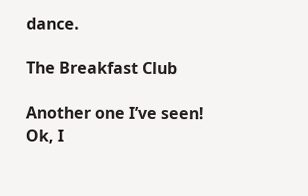dance.

The Breakfast Club

Another one I’ve seen! Ok, I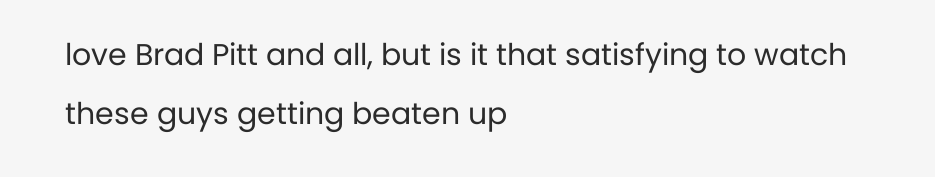love Brad Pitt and all, but is it that satisfying to watch these guys getting beaten up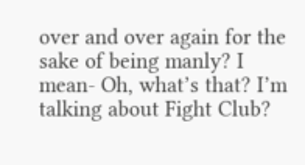over and over again for the sake of being manly? I mean- Oh, what’s that? I’m talking about Fight Club?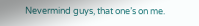Nevermind guys, that one’s on me.